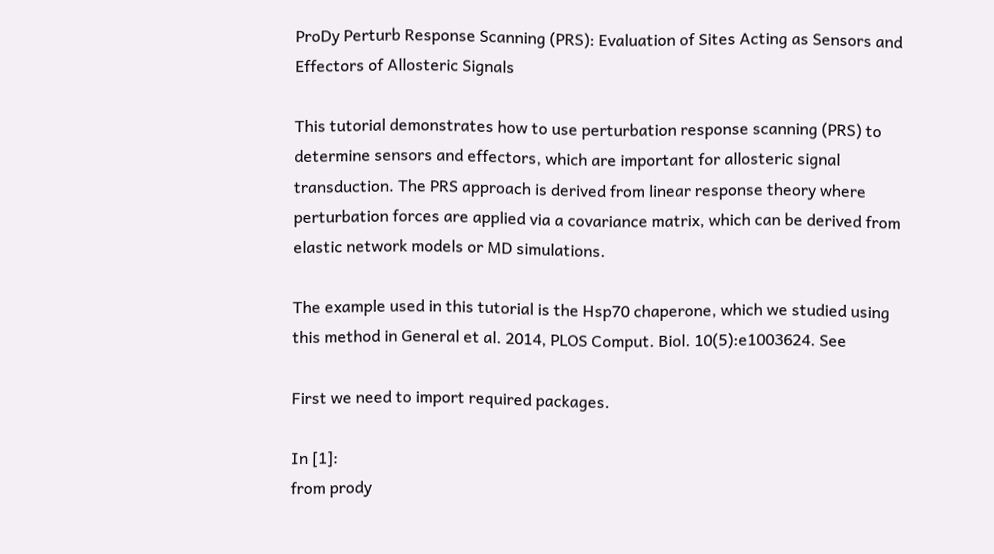ProDy Perturb Response Scanning (PRS): Evaluation of Sites Acting as Sensors and Effectors of Allosteric Signals

This tutorial demonstrates how to use perturbation response scanning (PRS) to determine sensors and effectors, which are important for allosteric signal transduction. The PRS approach is derived from linear response theory where perturbation forces are applied via a covariance matrix, which can be derived from elastic network models or MD simulations.

The example used in this tutorial is the Hsp70 chaperone, which we studied using this method in General et al. 2014, PLOS Comput. Biol. 10(5):e1003624. See

First we need to import required packages.

In [1]:
from prody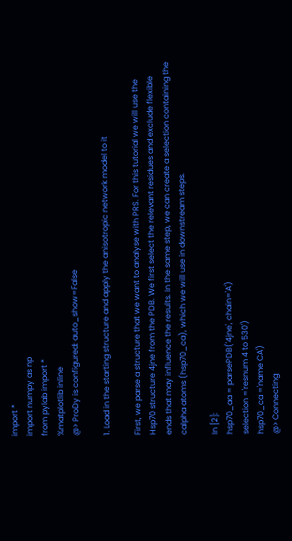import *
import numpy as np
from pylab import *
%matplotlib inline
@> ProDy is configured: auto_show=False

1. Load in the starting structure and apply the anisotropic network model to it

First, we parse a structure that we want to analyse with PRS. For this tutorial we will use the Hsp70 structure 4jne from the PDB. We first select the relevant residues and exclude flexible ends that may influence the results. In the same step, we can create a selection containing the calpha atoms (hsp70_ca), which we will use in downstream steps.

In [2]:
hsp70_aa = parsePDB('4jne', chain='A')
selection ='resnum 4 to 530')
hsp70_ca ='name CA')
@> Connecting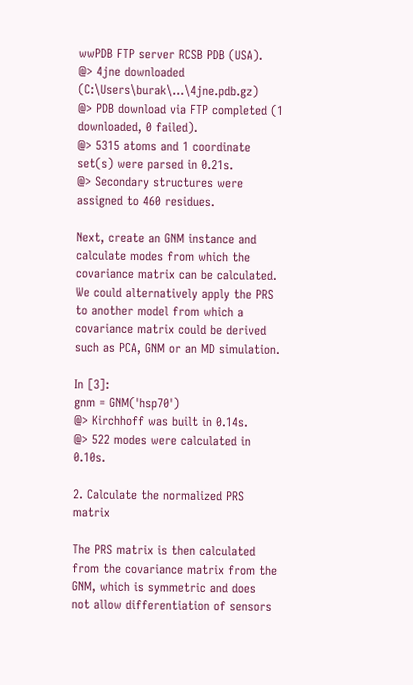wwPDB FTP server RCSB PDB (USA).
@> 4jne downloaded (C:\Users\burak\...\4jne.pdb.gz)
@> PDB download via FTP completed (1 downloaded, 0 failed).
@> 5315 atoms and 1 coordinate set(s) were parsed in 0.21s.
@> Secondary structures were assigned to 460 residues.

Next, create an GNM instance and calculate modes from which the covariance matrix can be calculated. We could alternatively apply the PRS to another model from which a covariance matrix could be derived such as PCA, GNM or an MD simulation.

In [3]:
gnm = GNM('hsp70')
@> Kirchhoff was built in 0.14s.
@> 522 modes were calculated in 0.10s.

2. Calculate the normalized PRS matrix

The PRS matrix is then calculated from the covariance matrix from the GNM, which is symmetric and does not allow differentiation of sensors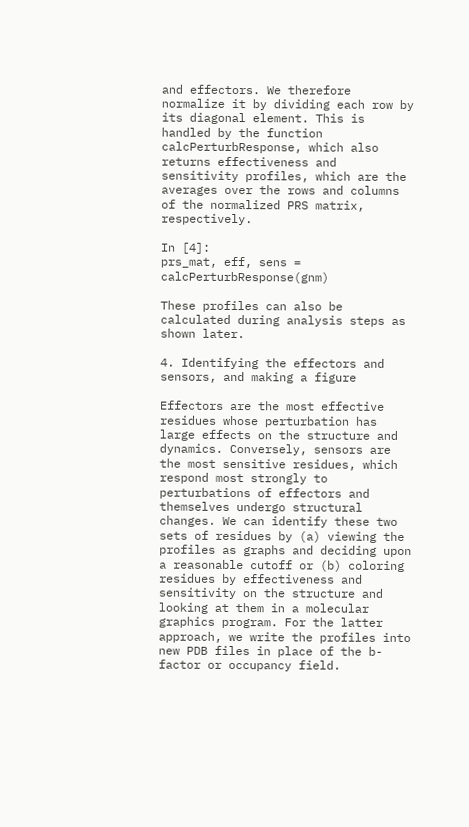and effectors. We therefore normalize it by dividing each row by its diagonal element. This is handled by the function calcPerturbResponse, which also returns effectiveness and sensitivity profiles, which are the averages over the rows and columns of the normalized PRS matrix, respectively.

In [4]:
prs_mat, eff, sens = calcPerturbResponse(gnm)

These profiles can also be calculated during analysis steps as shown later.

4. Identifying the effectors and sensors, and making a figure

Effectors are the most effective residues whose perturbation has large effects on the structure and dynamics. Conversely, sensors are the most sensitive residues, which respond most strongly to perturbations of effectors and themselves undergo structural changes. We can identify these two sets of residues by (a) viewing the profiles as graphs and deciding upon a reasonable cutoff or (b) coloring residues by effectiveness and sensitivity on the structure and looking at them in a molecular graphics program. For the latter approach, we write the profiles into new PDB files in place of the b-factor or occupancy field.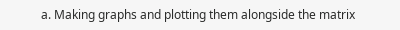a. Making graphs and plotting them alongside the matrix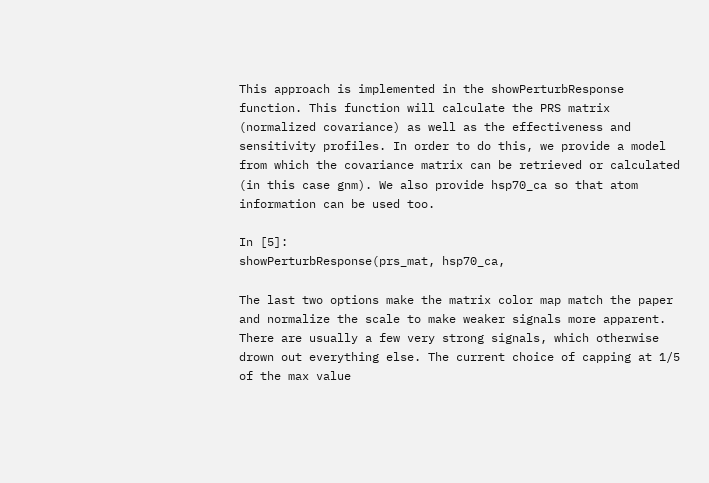This approach is implemented in the showPerturbResponse function. This function will calculate the PRS matrix (normalized covariance) as well as the effectiveness and sensitivity profiles. In order to do this, we provide a model from which the covariance matrix can be retrieved or calculated (in this case gnm). We also provide hsp70_ca so that atom information can be used too.

In [5]:
showPerturbResponse(prs_mat, hsp70_ca,

The last two options make the matrix color map match the paper and normalize the scale to make weaker signals more apparent. There are usually a few very strong signals, which otherwise drown out everything else. The current choice of capping at 1/5 of the max value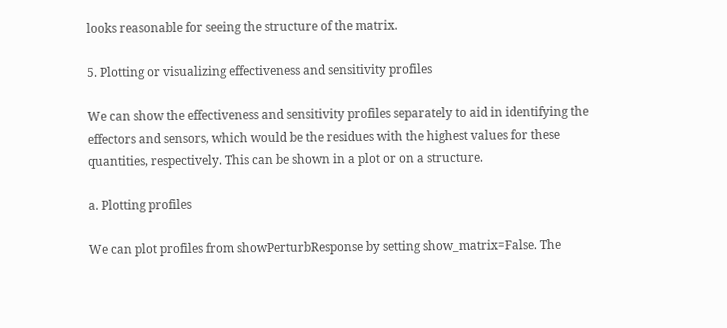looks reasonable for seeing the structure of the matrix.

5. Plotting or visualizing effectiveness and sensitivity profiles

We can show the effectiveness and sensitivity profiles separately to aid in identifying the effectors and sensors, which would be the residues with the highest values for these quantities, respectively. This can be shown in a plot or on a structure.

a. Plotting profiles

We can plot profiles from showPerturbResponse by setting show_matrix=False. The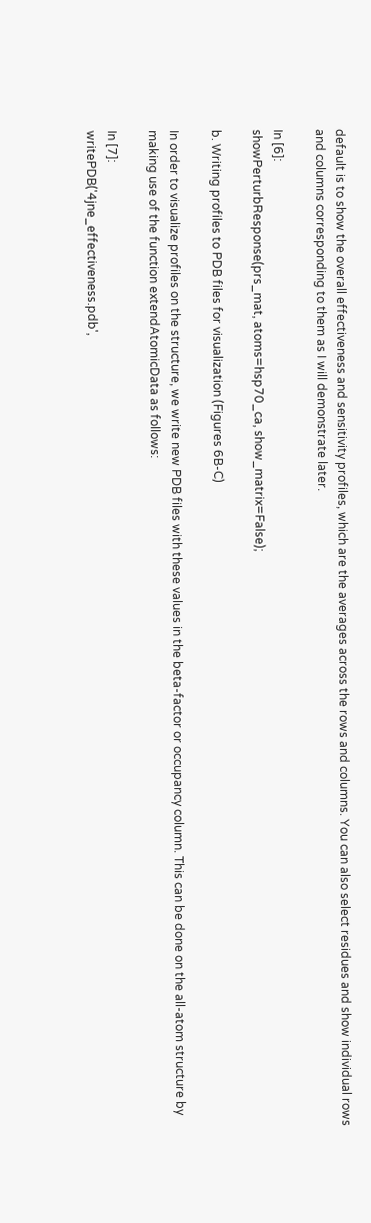default is to show the overall effectiveness and sensitivity profiles, which are the averages across the rows and columns. You can also select residues and show individual rows and columns corresponding to them as I will demonstrate later.

In [6]:
showPerturbResponse(prs_mat, atoms=hsp70_ca, show_matrix=False);

b. Writing profiles to PDB files for visualization (Figures 6B-C)

In order to visualize profiles on the structure, we write new PDB files with these values in the beta-factor or occupancy column. This can be done on the all-atom structure by making use of the function extendAtomicData as follows:

In [7]:
writePDB('4jne_effectiveness.pdb',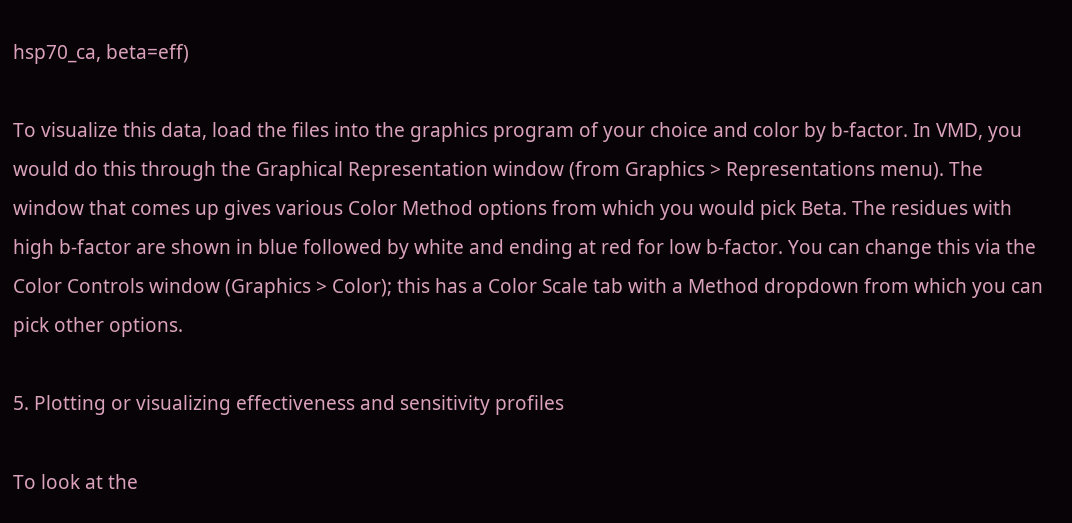hsp70_ca, beta=eff)

To visualize this data, load the files into the graphics program of your choice and color by b-factor. In VMD, you would do this through the Graphical Representation window (from Graphics > Representations menu). The window that comes up gives various Color Method options from which you would pick Beta. The residues with high b-factor are shown in blue followed by white and ending at red for low b-factor. You can change this via the Color Controls window (Graphics > Color); this has a Color Scale tab with a Method dropdown from which you can pick other options.

5. Plotting or visualizing effectiveness and sensitivity profiles

To look at the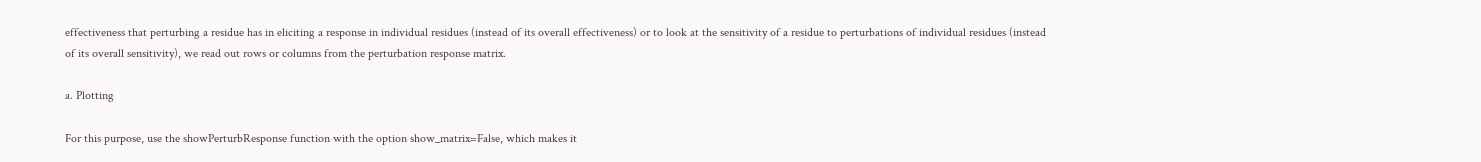effectiveness that perturbing a residue has in eliciting a response in individual residues (instead of its overall effectiveness) or to look at the sensitivity of a residue to perturbations of individual residues (instead of its overall sensitivity), we read out rows or columns from the perturbation response matrix.

a. Plotting

For this purpose, use the showPerturbResponse function with the option show_matrix=False, which makes it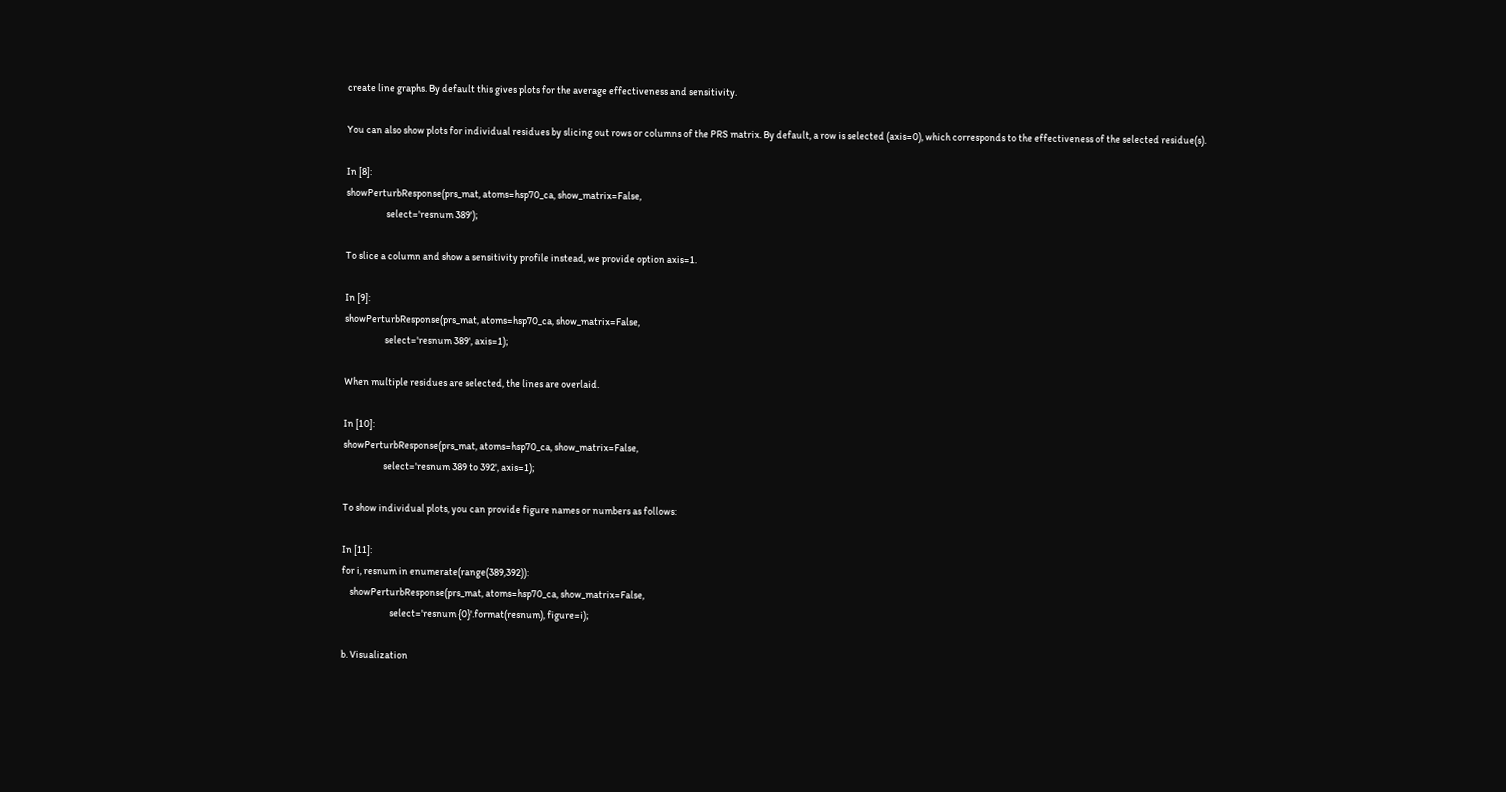create line graphs. By default this gives plots for the average effectiveness and sensitivity.

You can also show plots for individual residues by slicing out rows or columns of the PRS matrix. By default, a row is selected (axis=0), which corresponds to the effectiveness of the selected residue(s).

In [8]:
showPerturbResponse(prs_mat, atoms=hsp70_ca, show_matrix=False,
                    select='resnum 389');

To slice a column and show a sensitivity profile instead, we provide option axis=1.

In [9]:
showPerturbResponse(prs_mat, atoms=hsp70_ca, show_matrix=False,
                    select='resnum 389', axis=1);

When multiple residues are selected, the lines are overlaid.

In [10]:
showPerturbResponse(prs_mat, atoms=hsp70_ca, show_matrix=False,
                    select='resnum 389 to 392', axis=1);

To show individual plots, you can provide figure names or numbers as follows:

In [11]:
for i, resnum in enumerate(range(389,392)):
    showPerturbResponse(prs_mat, atoms=hsp70_ca, show_matrix=False,
                        select='resnum {0}'.format(resnum), figure=i);

b. Visualization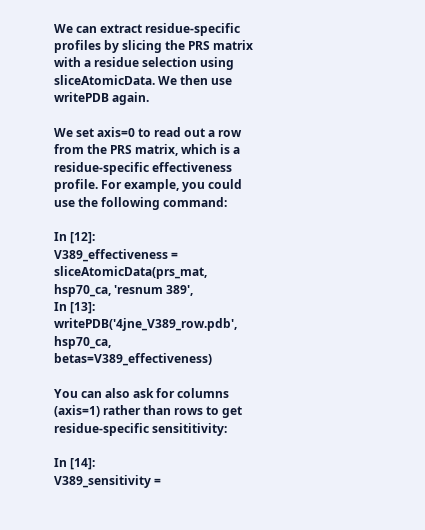We can extract residue-specific profiles by slicing the PRS matrix with a residue selection using sliceAtomicData. We then use writePDB again.

We set axis=0 to read out a row from the PRS matrix, which is a residue-specific effectiveness profile. For example, you could use the following command:

In [12]:
V389_effectiveness = sliceAtomicData(prs_mat, hsp70_ca, 'resnum 389',
In [13]:
writePDB('4jne_V389_row.pdb', hsp70_ca, betas=V389_effectiveness)

You can also ask for columns (axis=1) rather than rows to get residue-specific sensititivity:

In [14]:
V389_sensitivity =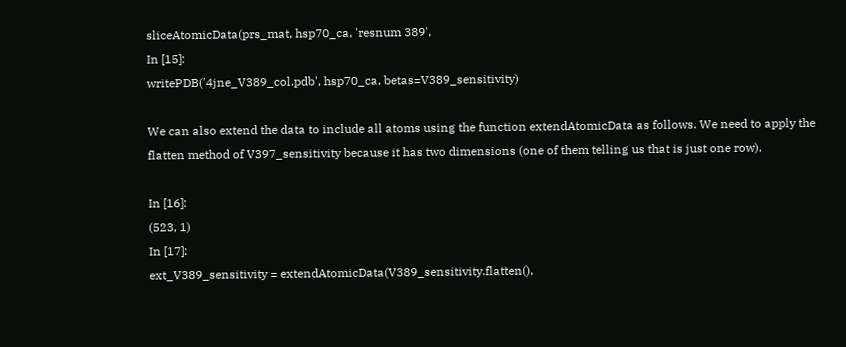sliceAtomicData(prs_mat, hsp70_ca, 'resnum 389',
In [15]:
writePDB('4jne_V389_col.pdb', hsp70_ca, betas=V389_sensitivity)

We can also extend the data to include all atoms using the function extendAtomicData as follows. We need to apply the flatten method of V397_sensitivity because it has two dimensions (one of them telling us that is just one row).

In [16]:
(523, 1)
In [17]:
ext_V389_sensitivity = extendAtomicData(V389_sensitivity.flatten(),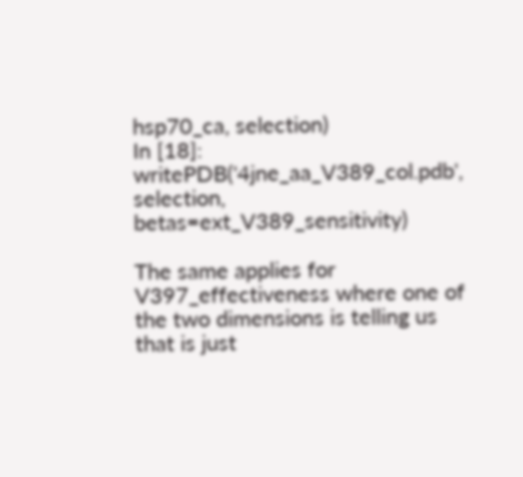hsp70_ca, selection)
In [18]:
writePDB('4jne_aa_V389_col.pdb', selection, betas=ext_V389_sensitivity)

The same applies for V397_effectiveness where one of the two dimensions is telling us that is just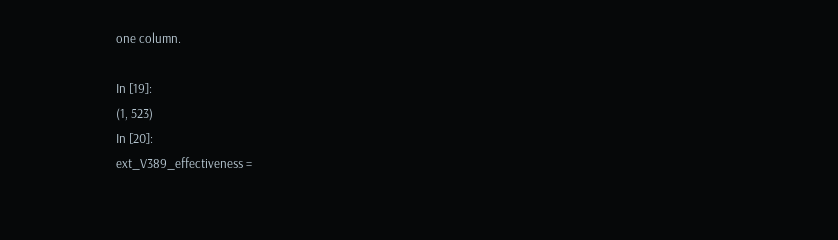one column.

In [19]:
(1, 523)
In [20]:
ext_V389_effectiveness =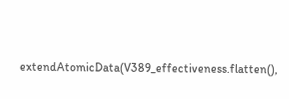extendAtomicData(V389_effectiveness.flatten(),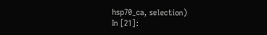hsp70_ca, selection)
In [21]: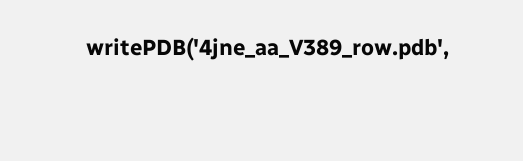writePDB('4jne_aa_V389_row.pdb',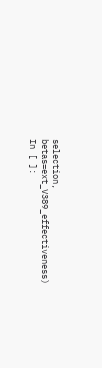selection, betas=ext_V389_effectiveness)
In [ ]: